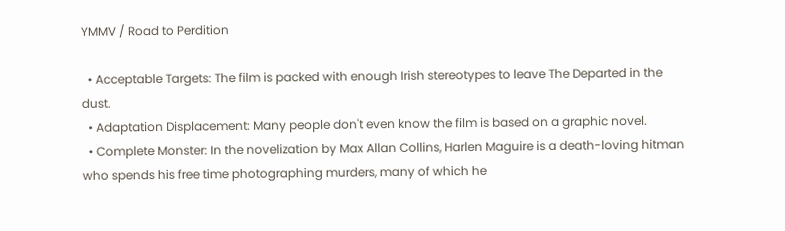YMMV / Road to Perdition

  • Acceptable Targets: The film is packed with enough Irish stereotypes to leave The Departed in the dust.
  • Adaptation Displacement: Many people don't even know the film is based on a graphic novel.
  • Complete Monster: In the novelization by Max Allan Collins, Harlen Maguire is a death-loving hitman who spends his free time photographing murders, many of which he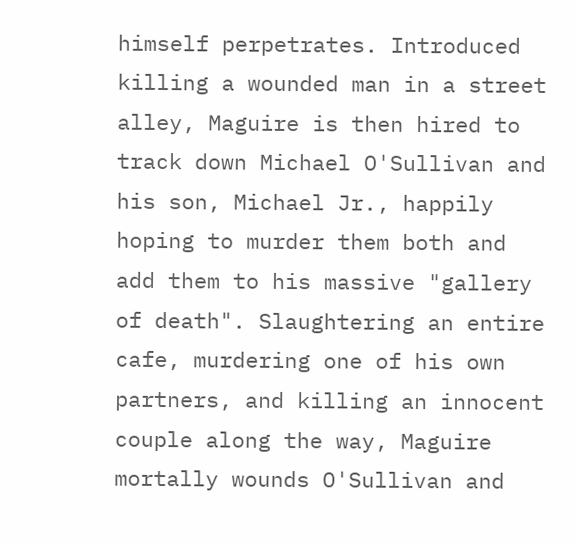himself perpetrates. Introduced killing a wounded man in a street alley, Maguire is then hired to track down Michael O'Sullivan and his son, Michael Jr., happily hoping to murder them both and add them to his massive "gallery of death". Slaughtering an entire cafe, murdering one of his own partners, and killing an innocent couple along the way, Maguire mortally wounds O'Sullivan and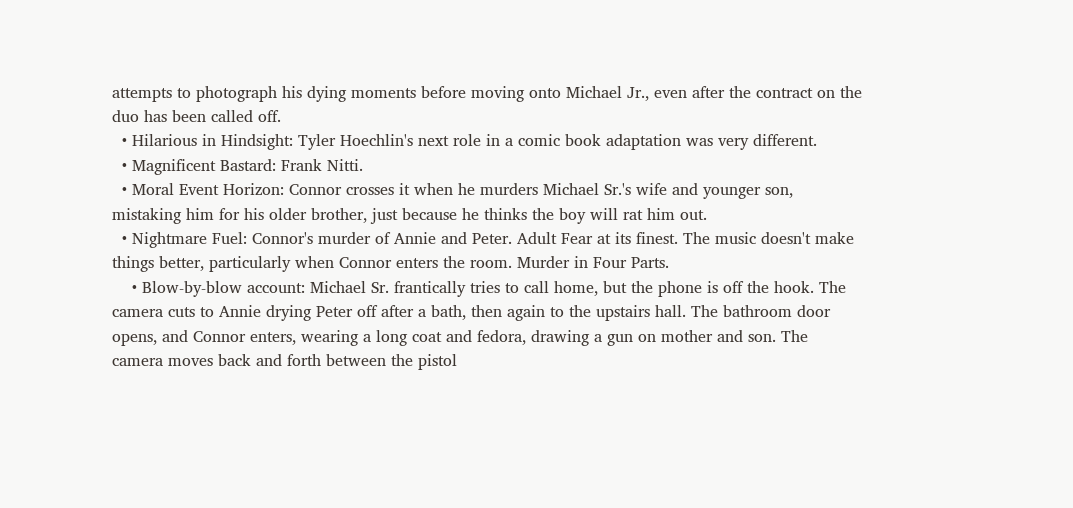attempts to photograph his dying moments before moving onto Michael Jr., even after the contract on the duo has been called off.
  • Hilarious in Hindsight: Tyler Hoechlin's next role in a comic book adaptation was very different.
  • Magnificent Bastard: Frank Nitti.
  • Moral Event Horizon: Connor crosses it when he murders Michael Sr.'s wife and younger son, mistaking him for his older brother, just because he thinks the boy will rat him out.
  • Nightmare Fuel: Connor's murder of Annie and Peter. Adult Fear at its finest. The music doesn't make things better, particularly when Connor enters the room. Murder in Four Parts.
    • Blow-by-blow account: Michael Sr. frantically tries to call home, but the phone is off the hook. The camera cuts to Annie drying Peter off after a bath, then again to the upstairs hall. The bathroom door opens, and Connor enters, wearing a long coat and fedora, drawing a gun on mother and son. The camera moves back and forth between the pistol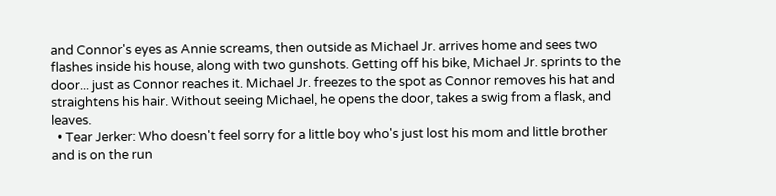and Connor's eyes as Annie screams, then outside as Michael Jr. arrives home and sees two flashes inside his house, along with two gunshots. Getting off his bike, Michael Jr. sprints to the door... just as Connor reaches it. Michael Jr. freezes to the spot as Connor removes his hat and straightens his hair. Without seeing Michael, he opens the door, takes a swig from a flask, and leaves.
  • Tear Jerker: Who doesn't feel sorry for a little boy who's just lost his mom and little brother and is on the run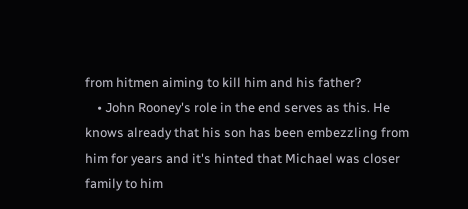from hitmen aiming to kill him and his father?
    • John Rooney's role in the end serves as this. He knows already that his son has been embezzling from him for years and it's hinted that Michael was closer family to him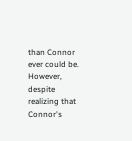than Connor ever could be. However, despite realizing that Connor's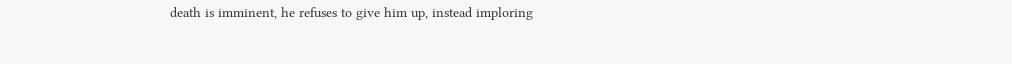death is imminent, he refuses to give him up, instead imploring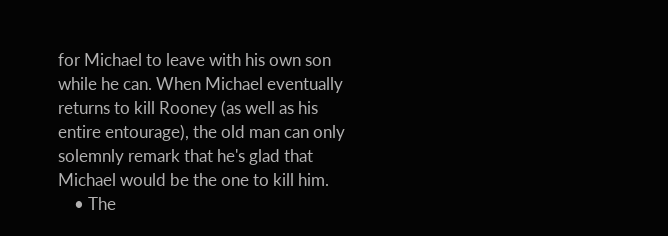for Michael to leave with his own son while he can. When Michael eventually returns to kill Rooney (as well as his entire entourage), the old man can only solemnly remark that he's glad that Michael would be the one to kill him.
    • The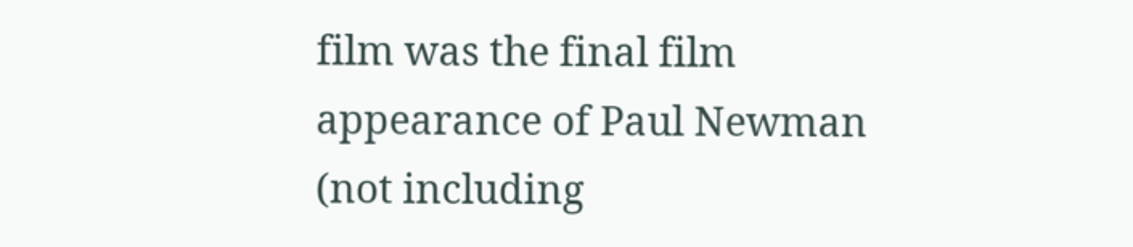film was the final film appearance of Paul Newman (not including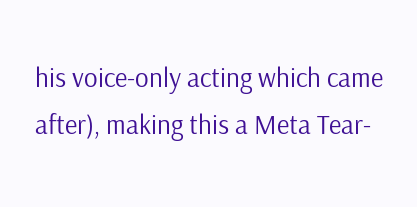his voice-only acting which came after), making this a Meta Tear-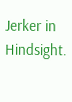Jerker in Hindsight.